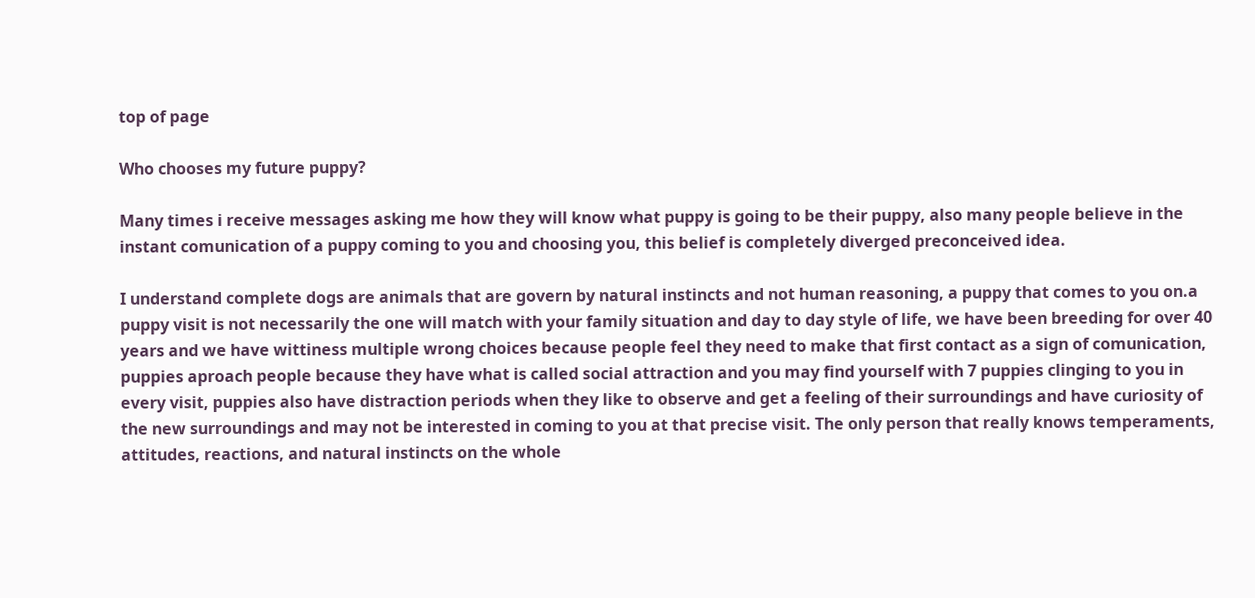top of page

Who chooses my future puppy?

Many times i receive messages asking me how they will know what puppy is going to be their puppy, also many people believe in the instant comunication of a puppy coming to you and choosing you, this belief is completely diverged preconceived idea.

I understand complete dogs are animals that are govern by natural instincts and not human reasoning, a puppy that comes to you on.a puppy visit is not necessarily the one will match with your family situation and day to day style of life, we have been breeding for over 40 years and we have wittiness multiple wrong choices because people feel they need to make that first contact as a sign of comunication, puppies aproach people because they have what is called social attraction and you may find yourself with 7 puppies clinging to you in every visit, puppies also have distraction periods when they like to observe and get a feeling of their surroundings and have curiosity of the new surroundings and may not be interested in coming to you at that precise visit. The only person that really knows temperaments, attitudes, reactions, and natural instincts on the whole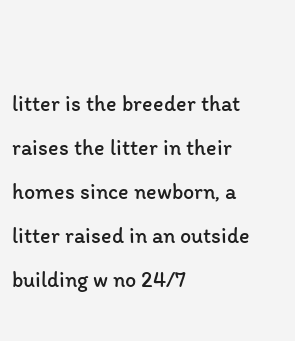litter is the breeder that raises the litter in their homes since newborn, a litter raised in an outside building w no 24/7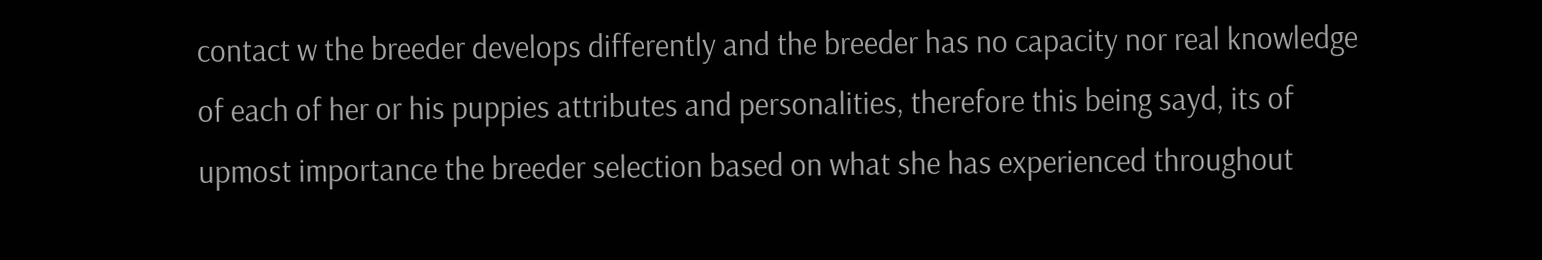contact w the breeder develops differently and the breeder has no capacity nor real knowledge of each of her or his puppies attributes and personalities, therefore this being sayd, its of upmost importance the breeder selection based on what she has experienced throughout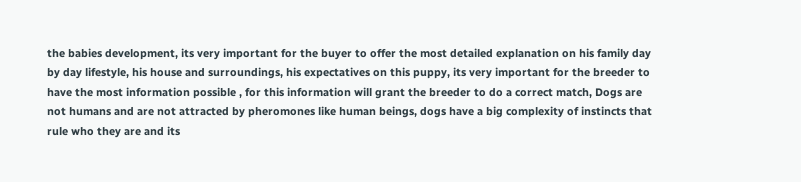the babies development, its very important for the buyer to offer the most detailed explanation on his family day by day lifestyle, his house and surroundings, his expectatives on this puppy, its very important for the breeder to have the most information possible , for this information will grant the breeder to do a correct match, Dogs are not humans and are not attracted by pheromones like human beings, dogs have a big complexity of instincts that rule who they are and its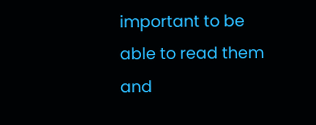important to be able to read them and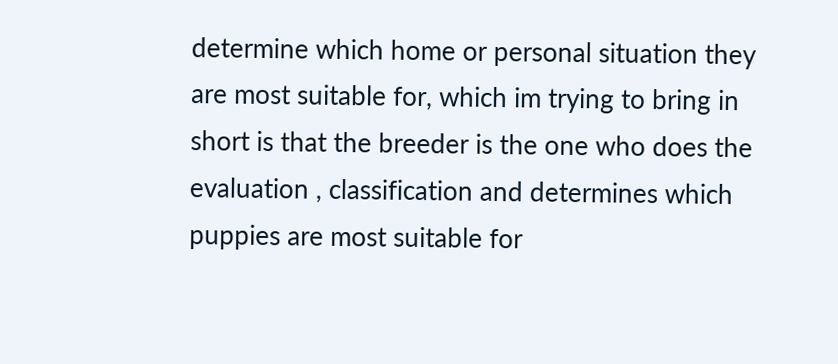determine which home or personal situation they are most suitable for, which im trying to bring in short is that the breeder is the one who does the evaluation , classification and determines which puppies are most suitable for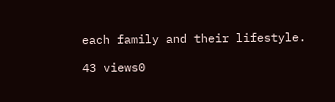each family and their lifestyle.

43 views0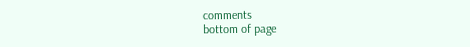comments
bottom of page